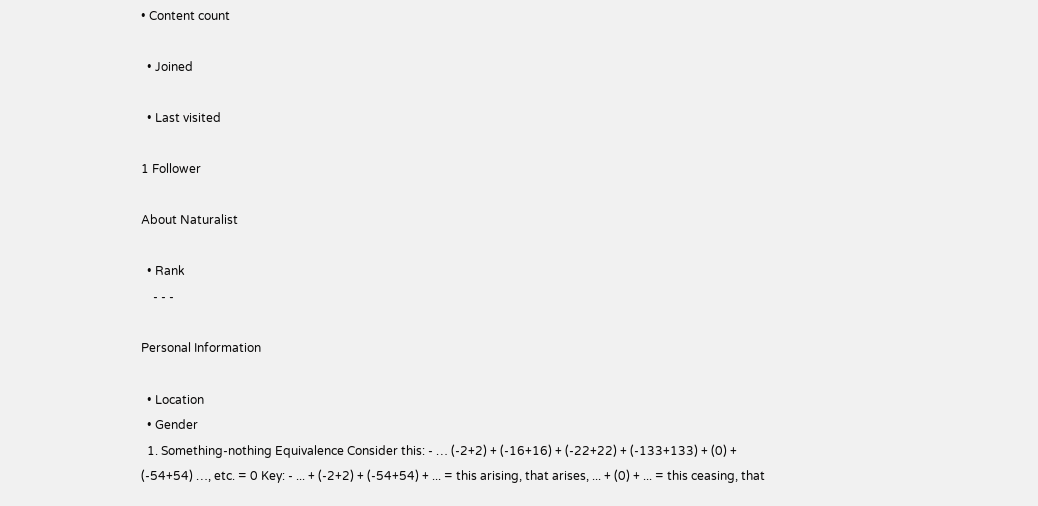• Content count

  • Joined

  • Last visited

1 Follower

About Naturalist

  • Rank
    - - -

Personal Information

  • Location
  • Gender
  1. Something-nothing Equivalence Consider this: - … (-2+2) + (-16+16) + (-22+22) + (-133+133) + (0) + (-54+54) …, etc. = 0 Key: - ... + (-2+2) + (-54+54) + ... = this arising, that arises, ... + (0) + ... = this ceasing, that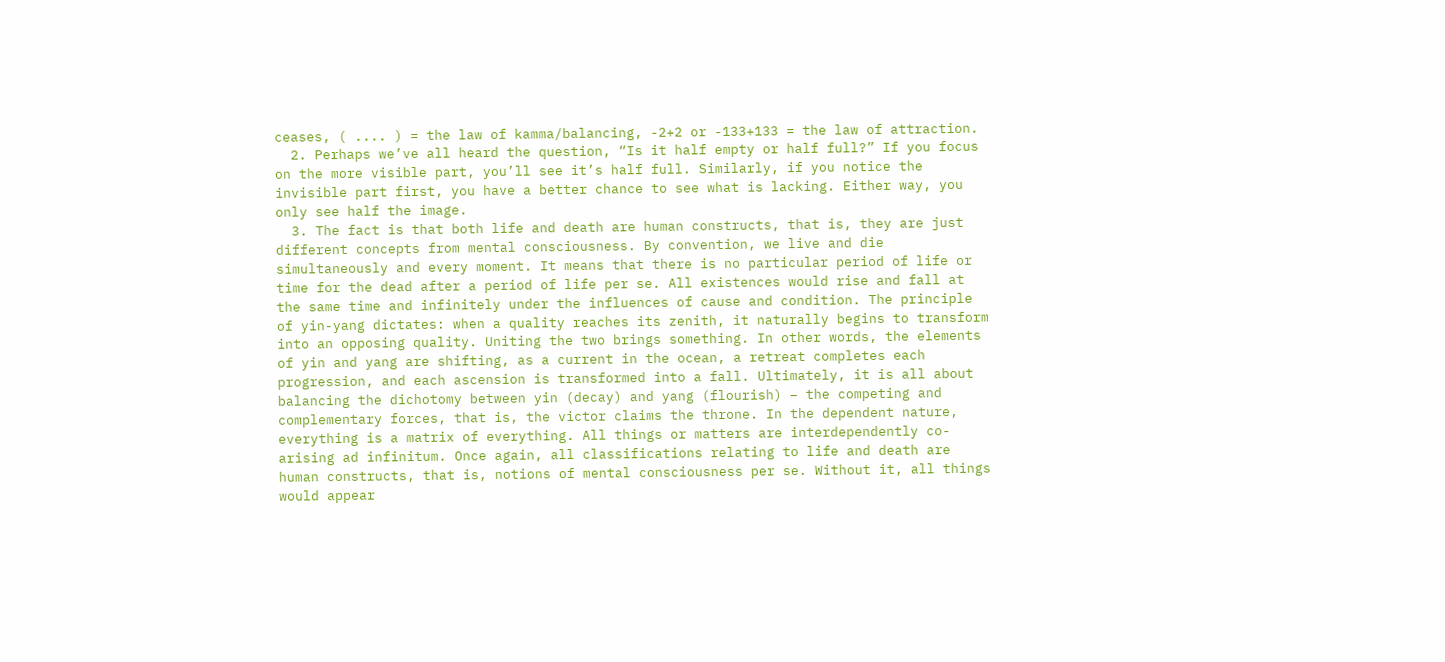ceases, ( .... ) = the law of kamma/balancing, -2+2 or -133+133 = the law of attraction.
  2. Perhaps we’ve all heard the question, “Is it half empty or half full?” If you focus on the more visible part, you’ll see it’s half full. Similarly, if you notice the invisible part first, you have a better chance to see what is lacking. Either way, you only see half the image.
  3. The fact is that both life and death are human constructs, that is, they are just different concepts from mental consciousness. By convention, we live and die simultaneously and every moment. It means that there is no particular period of life or time for the dead after a period of life per se. All existences would rise and fall at the same time and infinitely under the influences of cause and condition. The principle of yin-yang dictates: when a quality reaches its zenith, it naturally begins to transform into an opposing quality. Uniting the two brings something. In other words, the elements of yin and yang are shifting, as a current in the ocean, a retreat completes each progression, and each ascension is transformed into a fall. Ultimately, it is all about balancing the dichotomy between yin (decay) and yang (flourish) – the competing and complementary forces, that is, the victor claims the throne. In the dependent nature, everything is a matrix of everything. All things or matters are interdependently co-arising ad infinitum. Once again, all classifications relating to life and death are human constructs, that is, notions of mental consciousness per se. Without it, all things would appear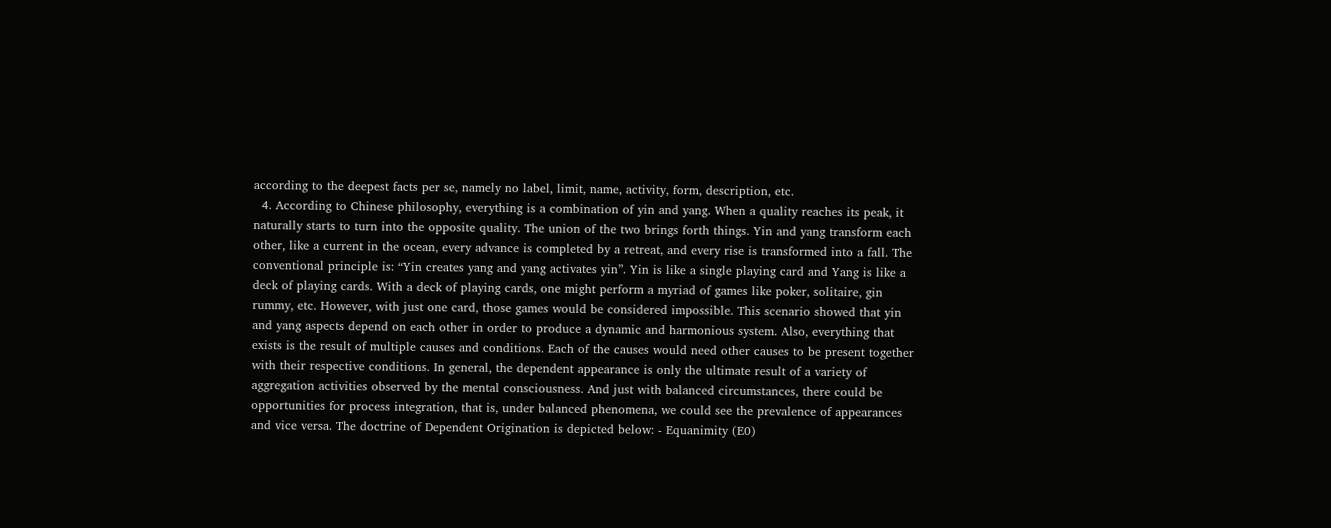according to the deepest facts per se, namely no label, limit, name, activity, form, description, etc.
  4. According to Chinese philosophy, everything is a combination of yin and yang. When a quality reaches its peak, it naturally starts to turn into the opposite quality. The union of the two brings forth things. Yin and yang transform each other, like a current in the ocean, every advance is completed by a retreat, and every rise is transformed into a fall. The conventional principle is: “Yin creates yang and yang activates yin”. Yin is like a single playing card and Yang is like a deck of playing cards. With a deck of playing cards, one might perform a myriad of games like poker, solitaire, gin rummy, etc. However, with just one card, those games would be considered impossible. This scenario showed that yin and yang aspects depend on each other in order to produce a dynamic and harmonious system. Also, everything that exists is the result of multiple causes and conditions. Each of the causes would need other causes to be present together with their respective conditions. In general, the dependent appearance is only the ultimate result of a variety of aggregation activities observed by the mental consciousness. And just with balanced circumstances, there could be opportunities for process integration, that is, under balanced phenomena, we could see the prevalence of appearances and vice versa. The doctrine of Dependent Origination is depicted below: - Equanimity (E0)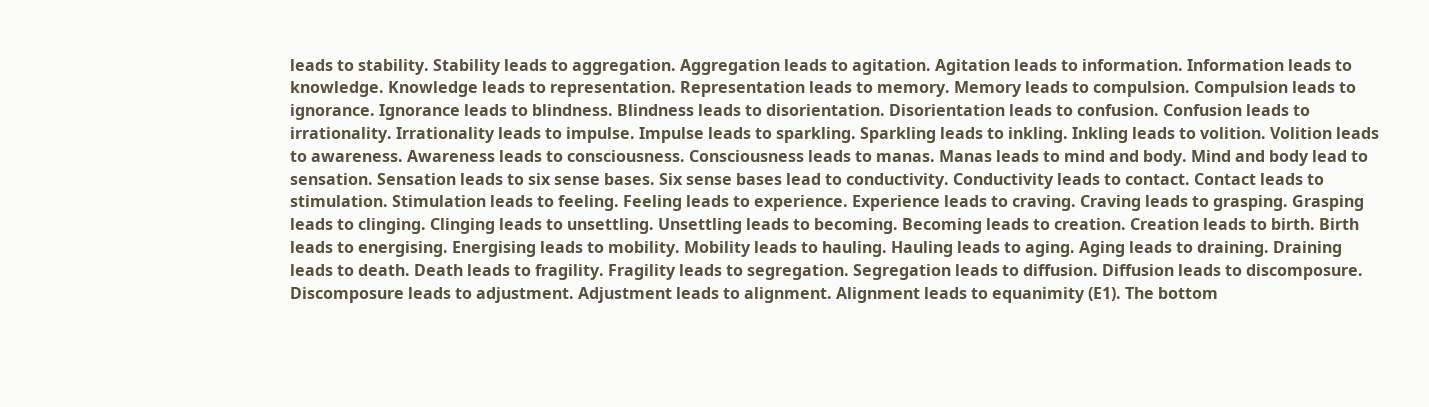leads to stability. Stability leads to aggregation. Aggregation leads to agitation. Agitation leads to information. Information leads to knowledge. Knowledge leads to representation. Representation leads to memory. Memory leads to compulsion. Compulsion leads to ignorance. Ignorance leads to blindness. Blindness leads to disorientation. Disorientation leads to confusion. Confusion leads to irrationality. Irrationality leads to impulse. Impulse leads to sparkling. Sparkling leads to inkling. Inkling leads to volition. Volition leads to awareness. Awareness leads to consciousness. Consciousness leads to manas. Manas leads to mind and body. Mind and body lead to sensation. Sensation leads to six sense bases. Six sense bases lead to conductivity. Conductivity leads to contact. Contact leads to stimulation. Stimulation leads to feeling. Feeling leads to experience. Experience leads to craving. Craving leads to grasping. Grasping leads to clinging. Clinging leads to unsettling. Unsettling leads to becoming. Becoming leads to creation. Creation leads to birth. Birth leads to energising. Energising leads to mobility. Mobility leads to hauling. Hauling leads to aging. Aging leads to draining. Draining leads to death. Death leads to fragility. Fragility leads to segregation. Segregation leads to diffusion. Diffusion leads to discomposure. Discomposure leads to adjustment. Adjustment leads to alignment. Alignment leads to equanimity (E1). The bottom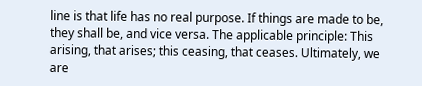line is that life has no real purpose. If things are made to be, they shall be, and vice versa. The applicable principle: This arising, that arises; this ceasing, that ceases. Ultimately, we are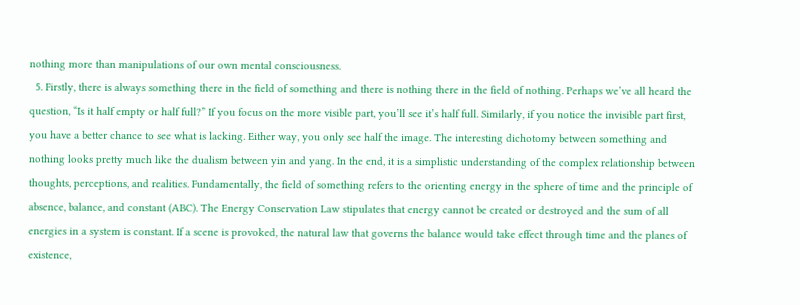nothing more than manipulations of our own mental consciousness.
  5. Firstly, there is always something there in the field of something and there is nothing there in the field of nothing. Perhaps we’ve all heard the question, “Is it half empty or half full?” If you focus on the more visible part, you’ll see it’s half full. Similarly, if you notice the invisible part first, you have a better chance to see what is lacking. Either way, you only see half the image. The interesting dichotomy between something and nothing looks pretty much like the dualism between yin and yang. In the end, it is a simplistic understanding of the complex relationship between thoughts, perceptions, and realities. Fundamentally, the field of something refers to the orienting energy in the sphere of time and the principle of absence, balance, and constant (ABC). The Energy Conservation Law stipulates that energy cannot be created or destroyed and the sum of all energies in a system is constant. If a scene is provoked, the natural law that governs the balance would take effect through time and the planes of existence,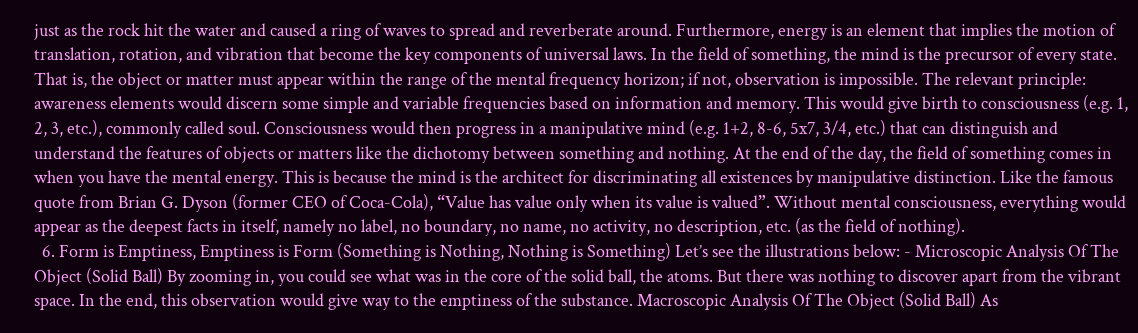just as the rock hit the water and caused a ring of waves to spread and reverberate around. Furthermore, energy is an element that implies the motion of translation, rotation, and vibration that become the key components of universal laws. In the field of something, the mind is the precursor of every state. That is, the object or matter must appear within the range of the mental frequency horizon; if not, observation is impossible. The relevant principle: awareness elements would discern some simple and variable frequencies based on information and memory. This would give birth to consciousness (e.g. 1, 2, 3, etc.), commonly called soul. Consciousness would then progress in a manipulative mind (e.g. 1+2, 8-6, 5x7, 3/4, etc.) that can distinguish and understand the features of objects or matters like the dichotomy between something and nothing. At the end of the day, the field of something comes in when you have the mental energy. This is because the mind is the architect for discriminating all existences by manipulative distinction. Like the famous quote from Brian G. Dyson (former CEO of Coca-Cola), “Value has value only when its value is valued”. Without mental consciousness, everything would appear as the deepest facts in itself, namely no label, no boundary, no name, no activity, no description, etc. (as the field of nothing).
  6. Form is Emptiness, Emptiness is Form (Something is Nothing, Nothing is Something) Let’s see the illustrations below: - Microscopic Analysis Of The Object (Solid Ball) By zooming in, you could see what was in the core of the solid ball, the atoms. But there was nothing to discover apart from the vibrant space. In the end, this observation would give way to the emptiness of the substance. Macroscopic Analysis Of The Object (Solid Ball) As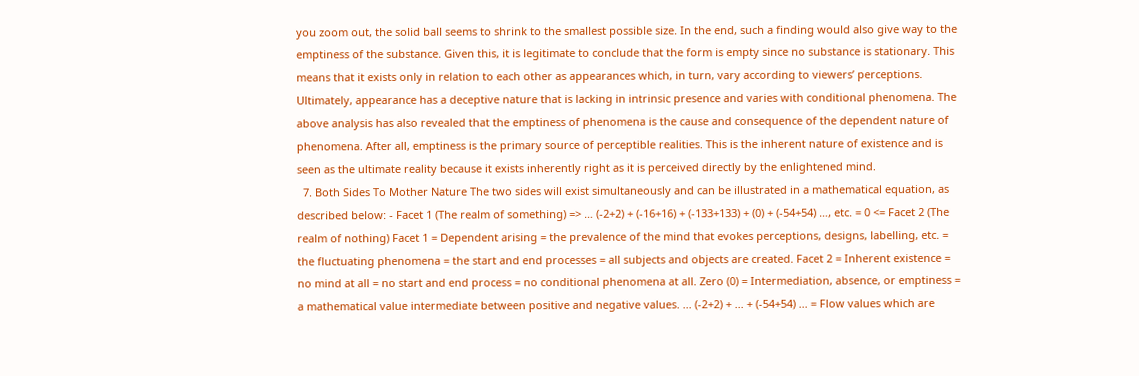you zoom out, the solid ball seems to shrink to the smallest possible size. In the end, such a finding would also give way to the emptiness of the substance. Given this, it is legitimate to conclude that the form is empty since no substance is stationary. This means that it exists only in relation to each other as appearances which, in turn, vary according to viewers’ perceptions. Ultimately, appearance has a deceptive nature that is lacking in intrinsic presence and varies with conditional phenomena. The above analysis has also revealed that the emptiness of phenomena is the cause and consequence of the dependent nature of phenomena. After all, emptiness is the primary source of perceptible realities. This is the inherent nature of existence and is seen as the ultimate reality because it exists inherently right as it is perceived directly by the enlightened mind.
  7. Both Sides To Mother Nature The two sides will exist simultaneously and can be illustrated in a mathematical equation, as described below: - Facet 1 (The realm of something) => … (-2+2) + (-16+16) + (-133+133) + (0) + (-54+54) …, etc. = 0 <= Facet 2 (The realm of nothing) Facet 1 = Dependent arising = the prevalence of the mind that evokes perceptions, designs, labelling, etc. = the fluctuating phenomena = the start and end processes = all subjects and objects are created. Facet 2 = Inherent existence = no mind at all = no start and end process = no conditional phenomena at all. Zero (0) = Intermediation, absence, or emptiness = a mathematical value intermediate between positive and negative values. ... (-2+2) + ... + (-54+54) ... = Flow values which are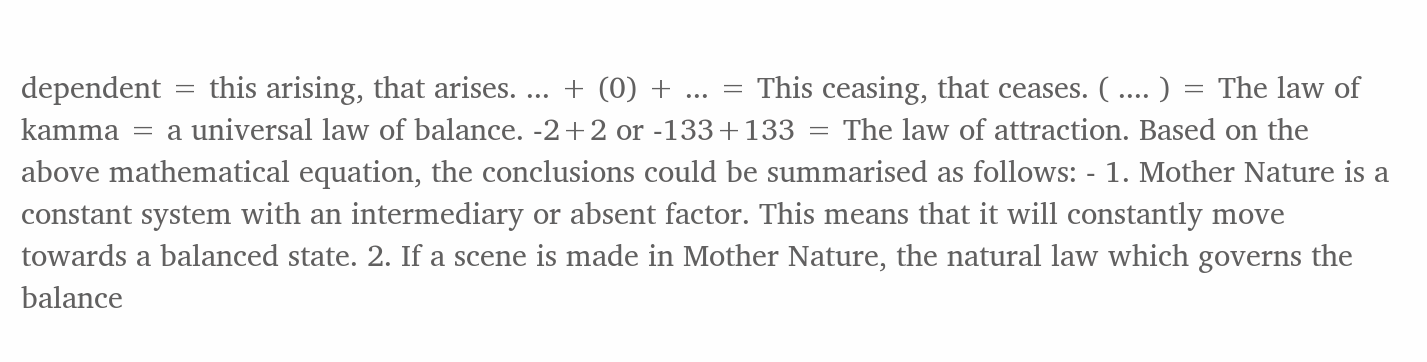dependent = this arising, that arises. ... + (0) + ... = This ceasing, that ceases. ( .... ) = The law of kamma = a universal law of balance. -2+2 or -133+133 = The law of attraction. Based on the above mathematical equation, the conclusions could be summarised as follows: - 1. Mother Nature is a constant system with an intermediary or absent factor. This means that it will constantly move towards a balanced state. 2. If a scene is made in Mother Nature, the natural law which governs the balance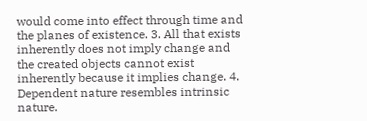would come into effect through time and the planes of existence. 3. All that exists inherently does not imply change and the created objects cannot exist inherently because it implies change. 4. Dependent nature resembles intrinsic nature.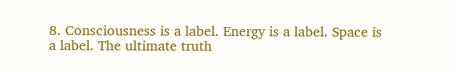8. Consciousness is a label. Energy is a label. Space is a label. The ultimate truth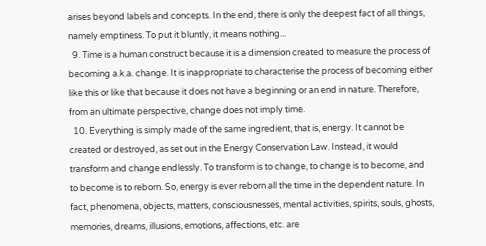arises beyond labels and concepts. In the end, there is only the deepest fact of all things, namely emptiness. To put it bluntly, it means nothing...
  9. Time is a human construct because it is a dimension created to measure the process of becoming a.k.a. change. It is inappropriate to characterise the process of becoming either like this or like that because it does not have a beginning or an end in nature. Therefore, from an ultimate perspective, change does not imply time.
  10. Everything is simply made of the same ingredient, that is, energy. It cannot be created or destroyed, as set out in the Energy Conservation Law. Instead, it would transform and change endlessly. To transform is to change, to change is to become, and to become is to reborn. So, energy is ever reborn all the time in the dependent nature. In fact, phenomena, objects, matters, consciousnesses, mental activities, spirits, souls, ghosts, memories, dreams, illusions, emotions, affections, etc. are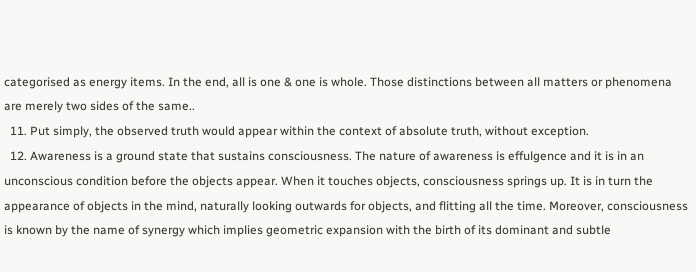categorised as energy items. In the end, all is one & one is whole. Those distinctions between all matters or phenomena are merely two sides of the same..
  11. Put simply, the observed truth would appear within the context of absolute truth, without exception.
  12. Awareness is a ground state that sustains consciousness. The nature of awareness is effulgence and it is in an unconscious condition before the objects appear. When it touches objects, consciousness springs up. It is in turn the appearance of objects in the mind, naturally looking outwards for objects, and flitting all the time. Moreover, consciousness is known by the name of synergy which implies geometric expansion with the birth of its dominant and subtle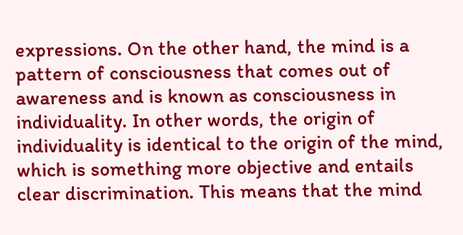expressions. On the other hand, the mind is a pattern of consciousness that comes out of awareness and is known as consciousness in individuality. In other words, the origin of individuality is identical to the origin of the mind, which is something more objective and entails clear discrimination. This means that the mind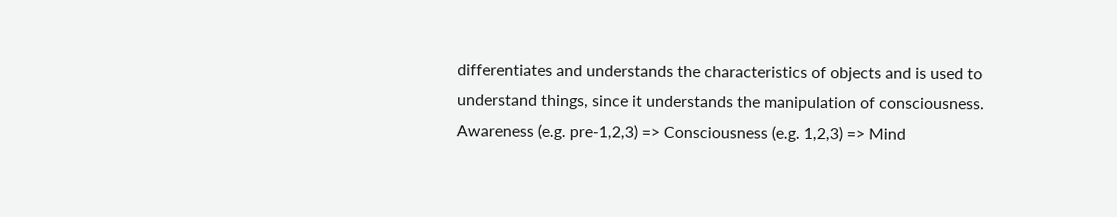differentiates and understands the characteristics of objects and is used to understand things, since it understands the manipulation of consciousness. Awareness (e.g. pre-1,2,3) => Consciousness (e.g. 1,2,3) => Mind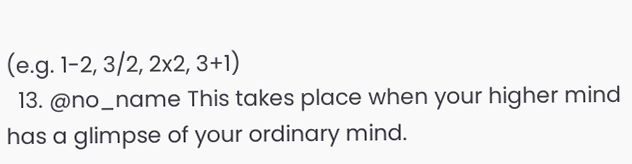(e.g. 1-2, 3/2, 2x2, 3+1)
  13. @no_name This takes place when your higher mind has a glimpse of your ordinary mind.